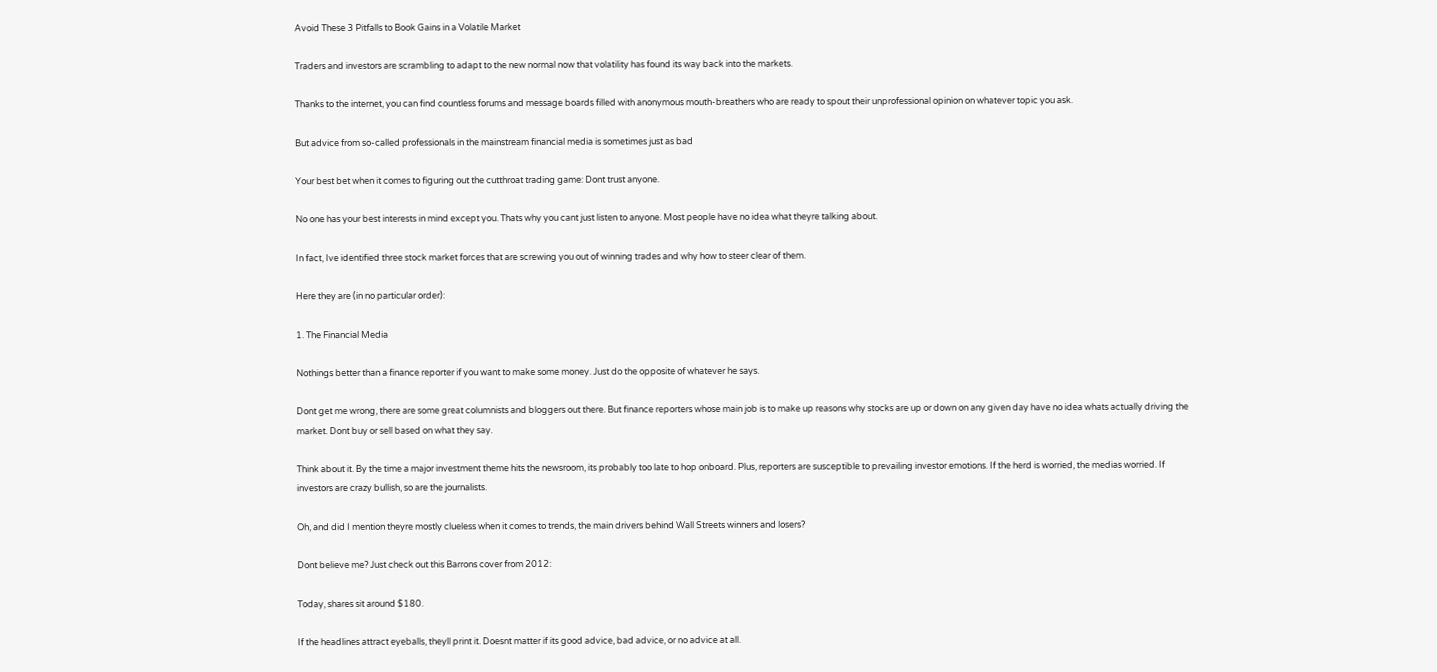Avoid These 3 Pitfalls to Book Gains in a Volatile Market

Traders and investors are scrambling to adapt to the new normal now that volatility has found its way back into the markets.

Thanks to the internet, you can find countless forums and message boards filled with anonymous mouth-breathers who are ready to spout their unprofessional opinion on whatever topic you ask.

But advice from so-called professionals in the mainstream financial media is sometimes just as bad

Your best bet when it comes to figuring out the cutthroat trading game: Dont trust anyone.

No one has your best interests in mind except you. Thats why you cant just listen to anyone. Most people have no idea what theyre talking about.

In fact, Ive identified three stock market forces that are screwing you out of winning trades and why how to steer clear of them.

Here they are (in no particular order):

1. The Financial Media

Nothings better than a finance reporter if you want to make some money. Just do the opposite of whatever he says.

Dont get me wrong, there are some great columnists and bloggers out there. But finance reporters whose main job is to make up reasons why stocks are up or down on any given day have no idea whats actually driving the market. Dont buy or sell based on what they say.

Think about it. By the time a major investment theme hits the newsroom, its probably too late to hop onboard. Plus, reporters are susceptible to prevailing investor emotions. If the herd is worried, the medias worried. If investors are crazy bullish, so are the journalists.

Oh, and did I mention theyre mostly clueless when it comes to trends, the main drivers behind Wall Streets winners and losers?

Dont believe me? Just check out this Barrons cover from 2012:

Today, shares sit around $180.

If the headlines attract eyeballs, theyll print it. Doesnt matter if its good advice, bad advice, or no advice at all.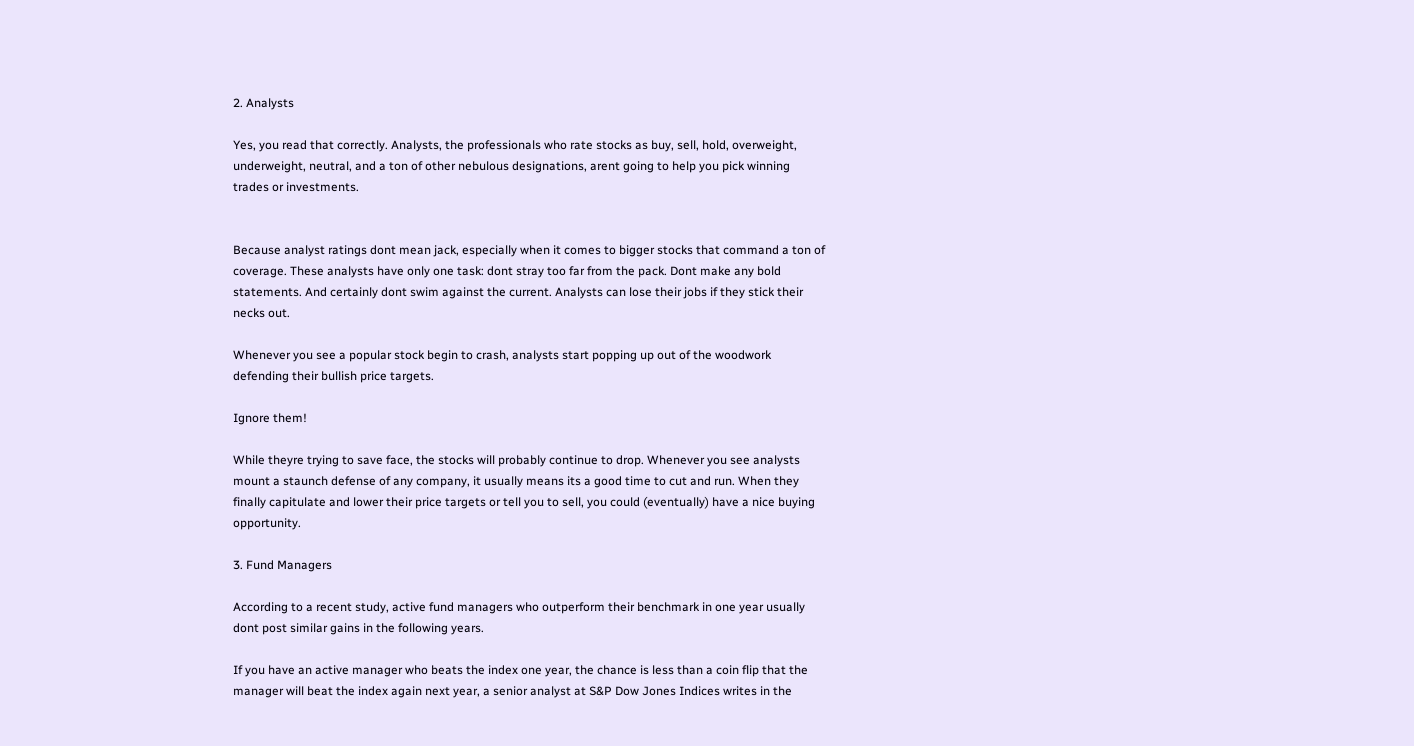2. Analysts

Yes, you read that correctly. Analysts, the professionals who rate stocks as buy, sell, hold, overweight, underweight, neutral, and a ton of other nebulous designations, arent going to help you pick winning trades or investments.


Because analyst ratings dont mean jack, especially when it comes to bigger stocks that command a ton of coverage. These analysts have only one task: dont stray too far from the pack. Dont make any bold statements. And certainly dont swim against the current. Analysts can lose their jobs if they stick their necks out.

Whenever you see a popular stock begin to crash, analysts start popping up out of the woodwork defending their bullish price targets.

Ignore them!

While theyre trying to save face, the stocks will probably continue to drop. Whenever you see analysts mount a staunch defense of any company, it usually means its a good time to cut and run. When they finally capitulate and lower their price targets or tell you to sell, you could (eventually) have a nice buying opportunity.

3. Fund Managers

According to a recent study, active fund managers who outperform their benchmark in one year usually dont post similar gains in the following years.

If you have an active manager who beats the index one year, the chance is less than a coin flip that the manager will beat the index again next year, a senior analyst at S&P Dow Jones Indices writes in the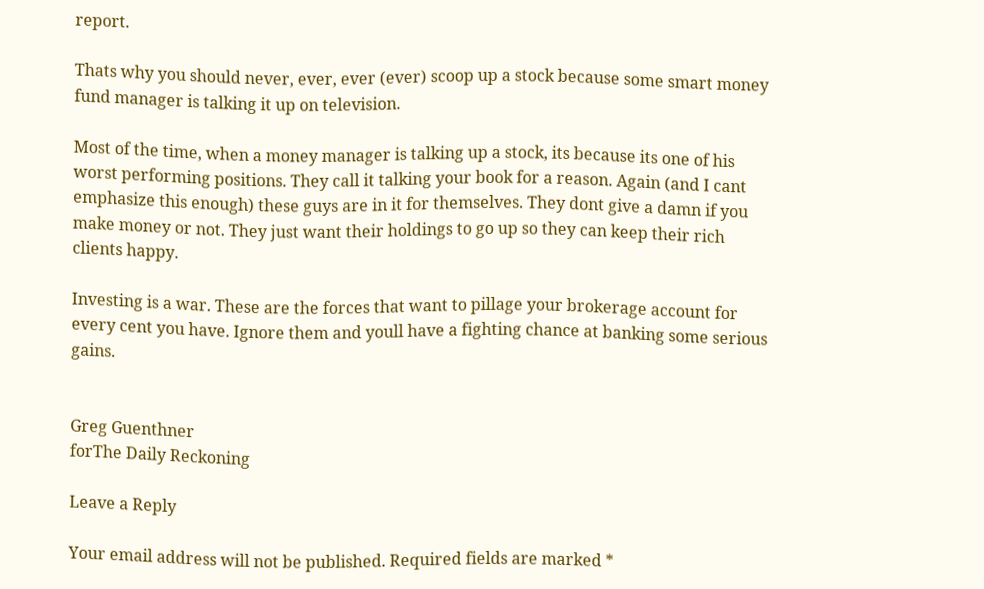report.

Thats why you should never, ever, ever (ever) scoop up a stock because some smart money fund manager is talking it up on television.

Most of the time, when a money manager is talking up a stock, its because its one of his worst performing positions. They call it talking your book for a reason. Again (and I cant emphasize this enough) these guys are in it for themselves. They dont give a damn if you make money or not. They just want their holdings to go up so they can keep their rich clients happy.

Investing is a war. These are the forces that want to pillage your brokerage account for every cent you have. Ignore them and youll have a fighting chance at banking some serious gains.


Greg Guenthner
forThe Daily Reckoning

Leave a Reply

Your email address will not be published. Required fields are marked *